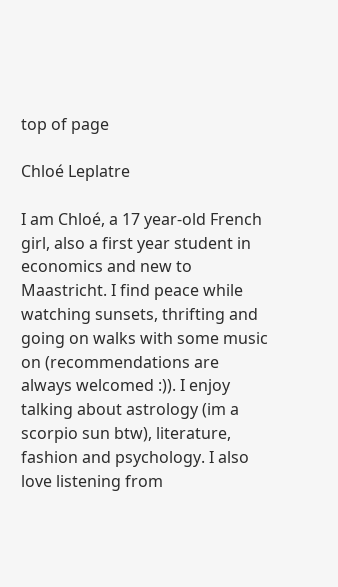top of page

Chloé Leplatre

I am Chloé, a 17 year-old French girl, also a first year student in economics and new to Maastricht. I find peace while watching sunsets, thrifting and going on walks with some music on (recommendations are always welcomed :)). I enjoy talking about astrology (im a scorpio sun btw), literature, fashion and psychology. I also love listening from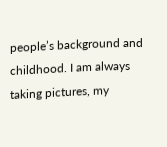people’s background and childhood. I am always taking pictures, my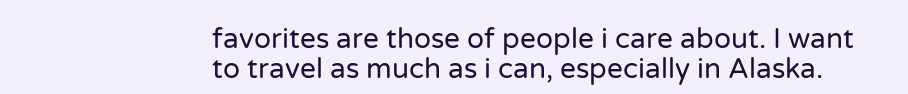favorites are those of people i care about. I want to travel as much as i can, especially in Alaska.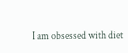I am obsessed with diet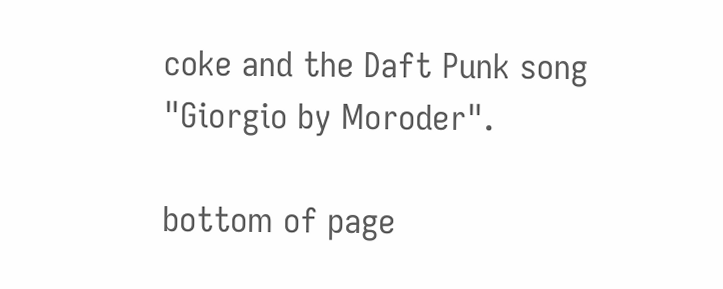coke and the Daft Punk song "Giorgio by Moroder".

bottom of page